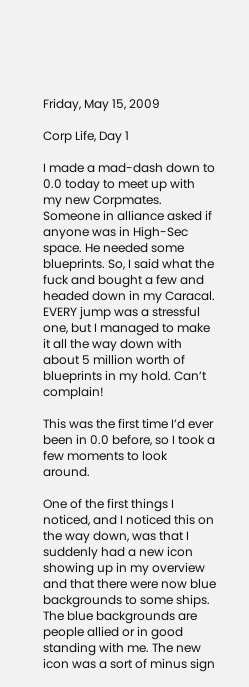Friday, May 15, 2009

Corp Life, Day 1

I made a mad-dash down to 0.0 today to meet up with my new Corpmates. Someone in alliance asked if anyone was in High-Sec space. He needed some blueprints. So, I said what the fuck and bought a few and headed down in my Caracal. EVERY jump was a stressful one, but I managed to make it all the way down with about 5 million worth of blueprints in my hold. Can’t complain!

This was the first time I’d ever been in 0.0 before, so I took a few moments to look around.

One of the first things I noticed, and I noticed this on the way down, was that I suddenly had a new icon showing up in my overview and that there were now blue backgrounds to some ships. The blue backgrounds are people allied or in good standing with me. The new icon was a sort of minus sign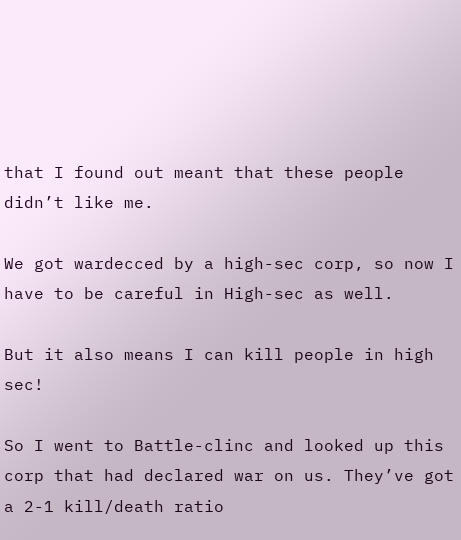that I found out meant that these people didn’t like me.

We got wardecced by a high-sec corp, so now I have to be careful in High-sec as well.

But it also means I can kill people in high sec!

So I went to Battle-clinc and looked up this corp that had declared war on us. They’ve got a 2-1 kill/death ratio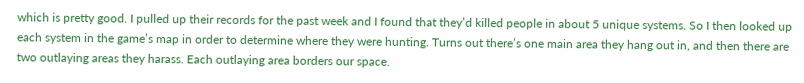which is pretty good. I pulled up their records for the past week and I found that they’d killed people in about 5 unique systems. So I then looked up each system in the game’s map in order to determine where they were hunting. Turns out there’s one main area they hang out in, and then there are two outlaying areas they harass. Each outlaying area borders our space.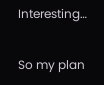Interesting…

So my plan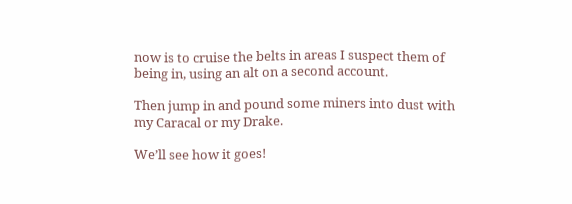now is to cruise the belts in areas I suspect them of being in, using an alt on a second account.

Then jump in and pound some miners into dust with my Caracal or my Drake.

We’ll see how it goes!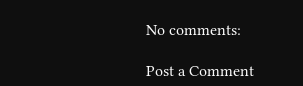No comments:

Post a Comment